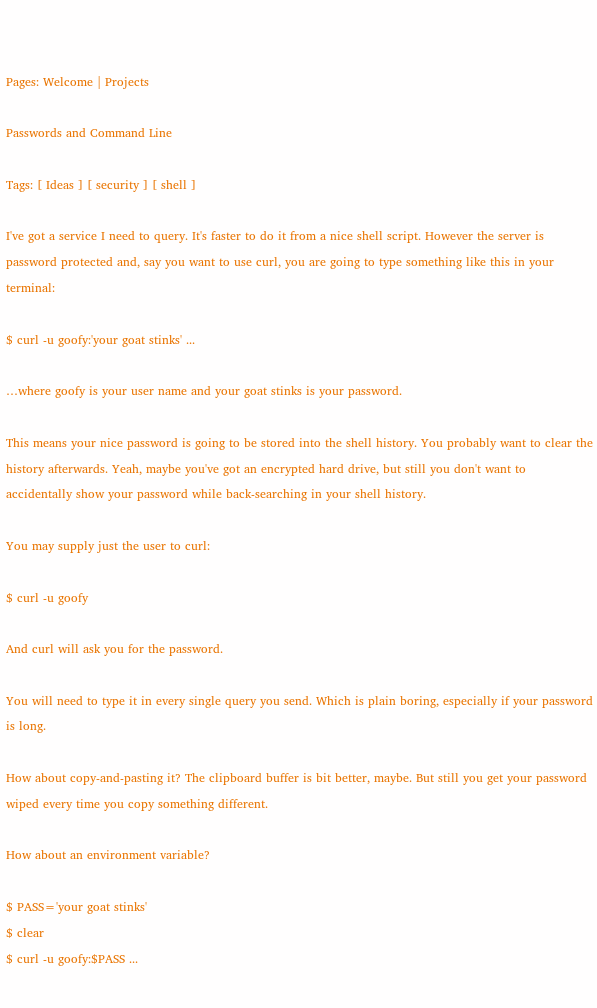Pages: Welcome | Projects

Passwords and Command Line

Tags: [ Ideas ] [ security ] [ shell ]

I've got a service I need to query. It's faster to do it from a nice shell script. However the server is password protected and, say you want to use curl, you are going to type something like this in your terminal:

$ curl -u goofy:'your goat stinks' ...

…where goofy is your user name and your goat stinks is your password.

This means your nice password is going to be stored into the shell history. You probably want to clear the history afterwards. Yeah, maybe you've got an encrypted hard drive, but still you don't want to accidentally show your password while back-searching in your shell history.

You may supply just the user to curl:

$ curl -u goofy

And curl will ask you for the password.

You will need to type it in every single query you send. Which is plain boring, especially if your password is long.

How about copy-and-pasting it? The clipboard buffer is bit better, maybe. But still you get your password wiped every time you copy something different.

How about an environment variable?

$ PASS='your goat stinks'
$ clear
$ curl -u goofy:$PASS ...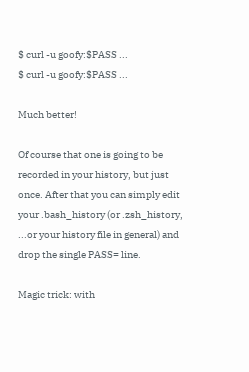$ curl -u goofy:$PASS ...
$ curl -u goofy:$PASS ...

Much better!

Of course that one is going to be recorded in your history, but just once. After that you can simply edit your .bash_history (or .zsh_history, ...or your history file in general) and drop the single PASS= line.

Magic trick: with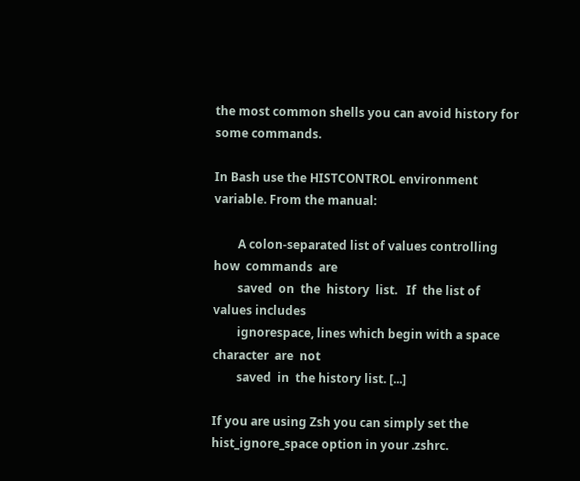the most common shells you can avoid history for some commands.

In Bash use the HISTCONTROL environment variable. From the manual:

        A colon-separated list of values controlling  how  commands  are
        saved  on  the  history  list.   If  the list of values includes
        ignorespace, lines which begin with a space  character  are  not
        saved  in  the history list. [...]

If you are using Zsh you can simply set the hist_ignore_space option in your .zshrc.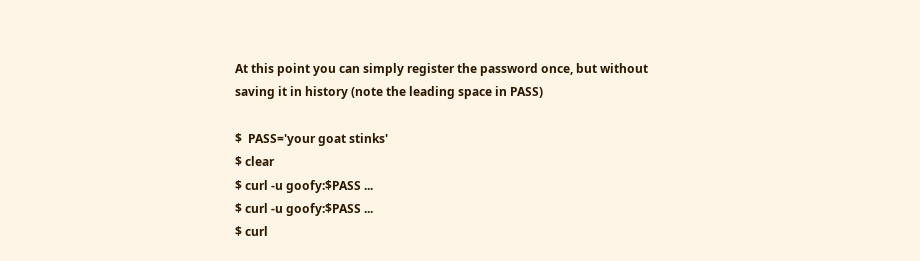At this point you can simply register the password once, but without saving it in history (note the leading space in PASS)

$  PASS='your goat stinks'
$ clear
$ curl -u goofy:$PASS ...
$ curl -u goofy:$PASS ...
$ curl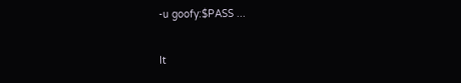-u goofy:$PASS ...

It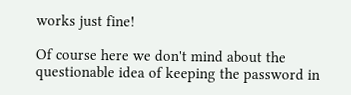works just fine!

Of course here we don't mind about the questionable idea of keeping the password in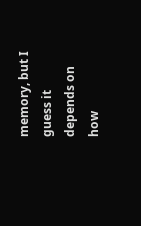memory, but I guess it depends on how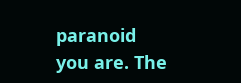paranoid you are. The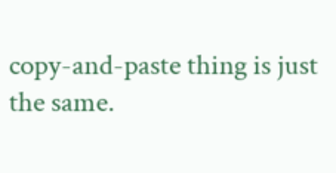copy-and-paste thing is just the same.